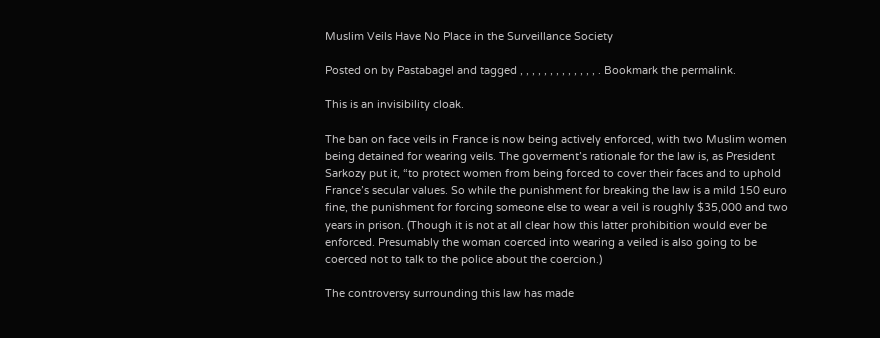Muslim Veils Have No Place in the Surveillance Society

Posted on by Pastabagel and tagged , , , , , , , , , , , , , . Bookmark the permalink.

This is an invisibility cloak.

The ban on face veils in France is now being actively enforced, with two Muslim women being detained for wearing veils. The goverment’s rationale for the law is, as President Sarkozy put it, “to protect women from being forced to cover their faces and to uphold France’s secular values. So while the punishment for breaking the law is a mild 150 euro fine, the punishment for forcing someone else to wear a veil is roughly $35,000 and two years in prison. (Though it is not at all clear how this latter prohibition would ever be enforced. Presumably the woman coerced into wearing a veiled is also going to be coerced not to talk to the police about the coercion.)

The controversy surrounding this law has made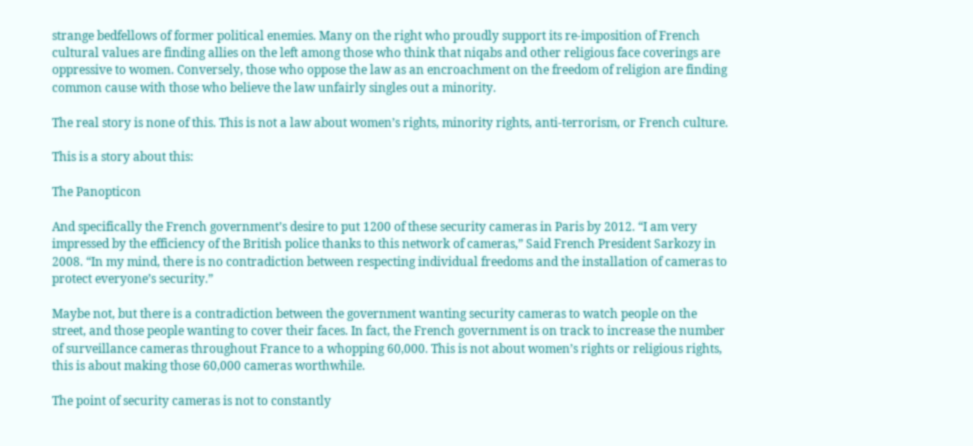strange bedfellows of former political enemies. Many on the right who proudly support its re-imposition of French cultural values are finding allies on the left among those who think that niqabs and other religious face coverings are oppressive to women. Conversely, those who oppose the law as an encroachment on the freedom of religion are finding common cause with those who believe the law unfairly singles out a minority.

The real story is none of this. This is not a law about women’s rights, minority rights, anti-terrorism, or French culture.

This is a story about this:

The Panopticon

And specifically the French government’s desire to put 1200 of these security cameras in Paris by 2012. “I am very impressed by the efficiency of the British police thanks to this network of cameras,” Said French President Sarkozy in 2008. “In my mind, there is no contradiction between respecting individual freedoms and the installation of cameras to protect everyone’s security.”

Maybe not, but there is a contradiction between the government wanting security cameras to watch people on the street, and those people wanting to cover their faces. In fact, the French government is on track to increase the number of surveillance cameras throughout France to a whopping 60,000. This is not about women’s rights or religious rights, this is about making those 60,000 cameras worthwhile.

The point of security cameras is not to constantly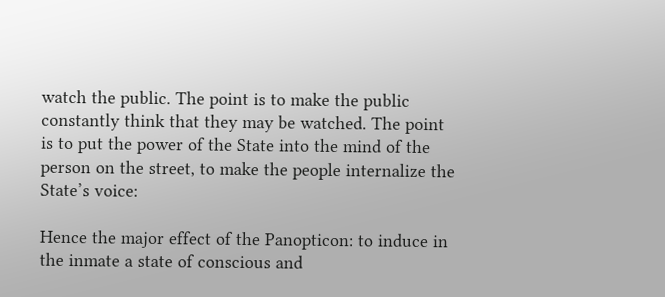watch the public. The point is to make the public constantly think that they may be watched. The point is to put the power of the State into the mind of the person on the street, to make the people internalize the State’s voice:

Hence the major effect of the Panopticon: to induce in the inmate a state of conscious and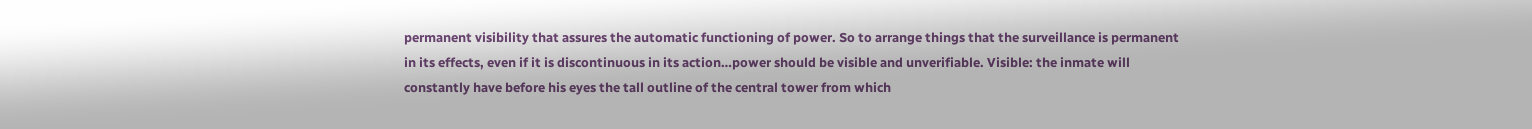permanent visibility that assures the automatic functioning of power. So to arrange things that the surveillance is permanent in its effects, even if it is discontinuous in its action…power should be visible and unverifiable. Visible: the inmate will constantly have before his eyes the tall outline of the central tower from which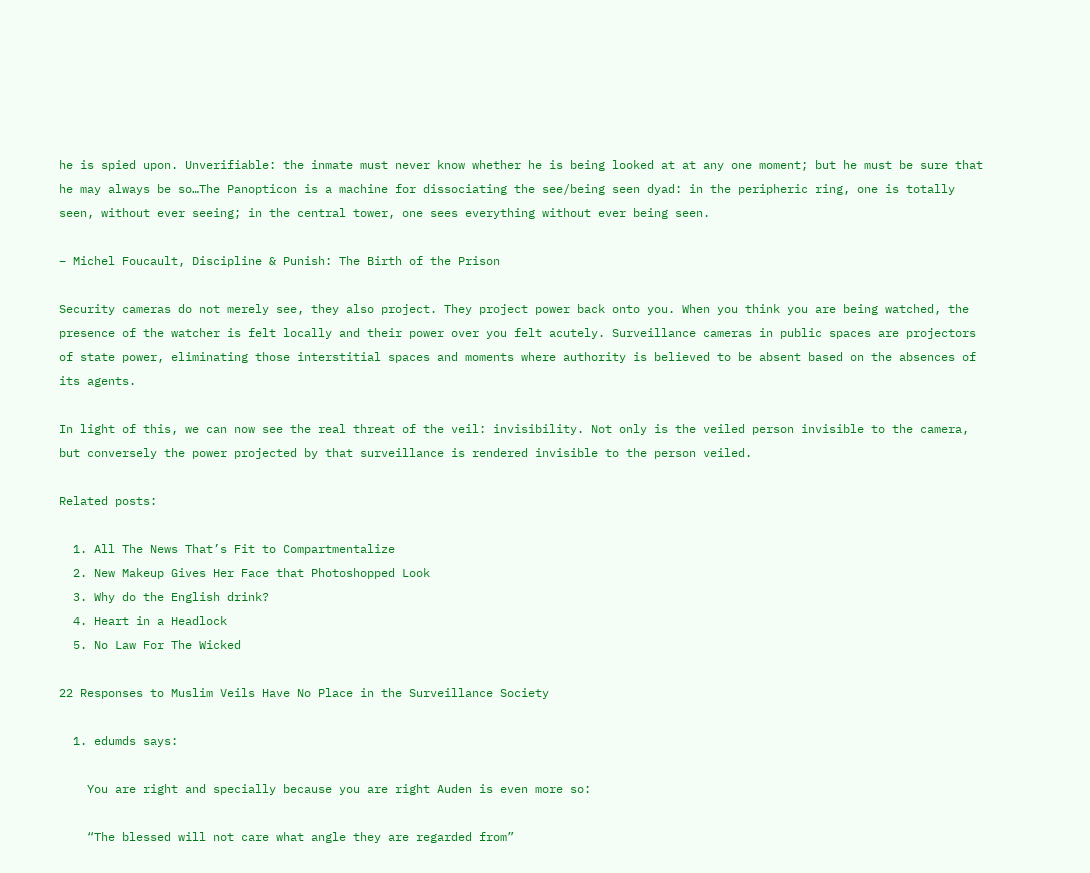he is spied upon. Unverifiable: the inmate must never know whether he is being looked at at any one moment; but he must be sure that he may always be so…The Panopticon is a machine for dissociating the see/being seen dyad: in the peripheric ring, one is totally seen, without ever seeing; in the central tower, one sees everything without ever being seen.

– Michel Foucault, Discipline & Punish: The Birth of the Prison

Security cameras do not merely see, they also project. They project power back onto you. When you think you are being watched, the presence of the watcher is felt locally and their power over you felt acutely. Surveillance cameras in public spaces are projectors of state power, eliminating those interstitial spaces and moments where authority is believed to be absent based on the absences of its agents.

In light of this, we can now see the real threat of the veil: invisibility. Not only is the veiled person invisible to the camera, but conversely the power projected by that surveillance is rendered invisible to the person veiled.

Related posts:

  1. All The News That’s Fit to Compartmentalize
  2. New Makeup Gives Her Face that Photoshopped Look
  3. Why do the English drink?
  4. Heart in a Headlock
  5. No Law For The Wicked

22 Responses to Muslim Veils Have No Place in the Surveillance Society

  1. edumds says:

    You are right and specially because you are right Auden is even more so:

    “The blessed will not care what angle they are regarded from”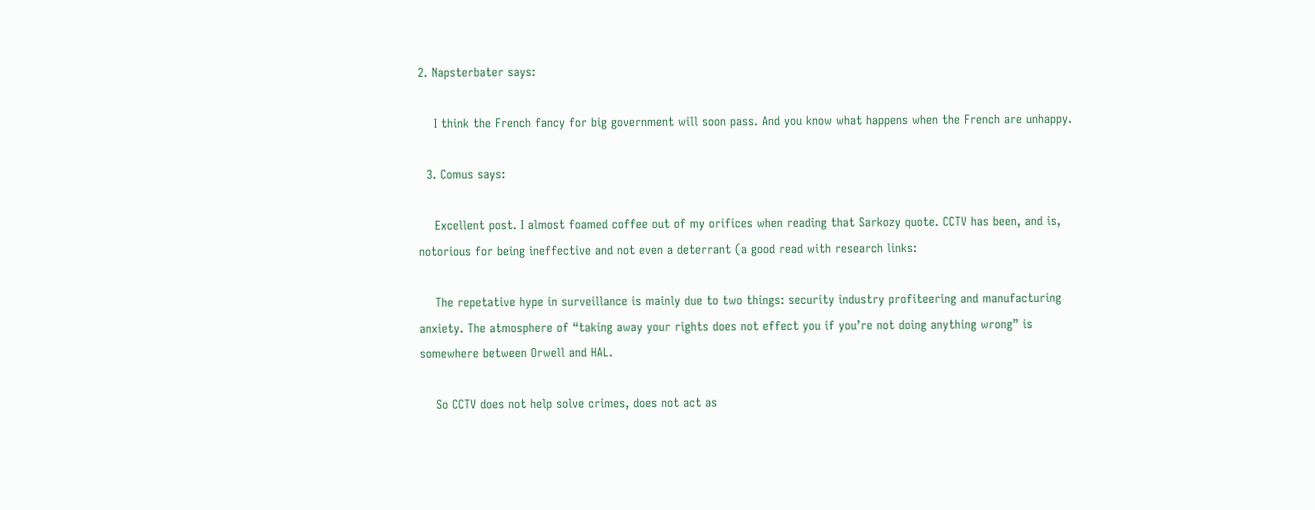2. Napsterbater says:

    I think the French fancy for big government will soon pass. And you know what happens when the French are unhappy.

  3. Comus says:

    Excellent post. I almost foamed coffee out of my orifices when reading that Sarkozy quote. CCTV has been, and is, notorious for being ineffective and not even a deterrant (a good read with research links:

    The repetative hype in surveillance is mainly due to two things: security industry profiteering and manufacturing anxiety. The atmosphere of “taking away your rights does not effect you if you’re not doing anything wrong” is somewhere between Orwell and HAL.

    So CCTV does not help solve crimes, does not act as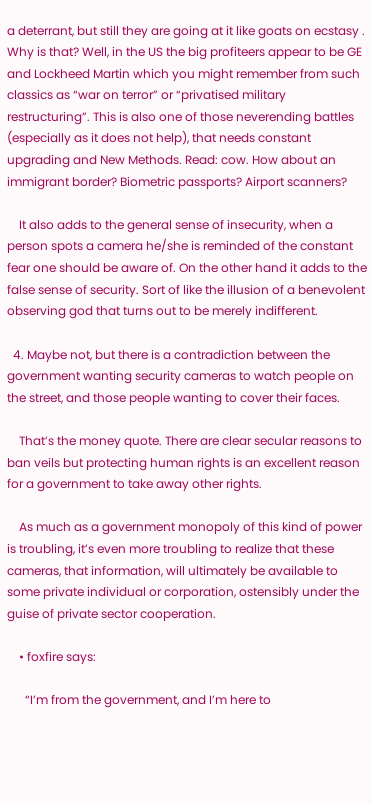a deterrant, but still they are going at it like goats on ecstasy . Why is that? Well, in the US the big profiteers appear to be GE and Lockheed Martin which you might remember from such classics as “war on terror” or “privatised military restructuring”. This is also one of those neverending battles (especially as it does not help), that needs constant upgrading and New Methods. Read: cow. How about an immigrant border? Biometric passports? Airport scanners?

    It also adds to the general sense of insecurity, when a person spots a camera he/she is reminded of the constant fear one should be aware of. On the other hand it adds to the false sense of security. Sort of like the illusion of a benevolent observing god that turns out to be merely indifferent.

  4. Maybe not, but there is a contradiction between the government wanting security cameras to watch people on the street, and those people wanting to cover their faces.

    That’s the money quote. There are clear secular reasons to ban veils but protecting human rights is an excellent reason for a government to take away other rights.

    As much as a government monopoly of this kind of power is troubling, it’s even more troubling to realize that these cameras, that information, will ultimately be available to some private individual or corporation, ostensibly under the guise of private sector cooperation.

    • foxfire says:

      “I’m from the government, and I’m here to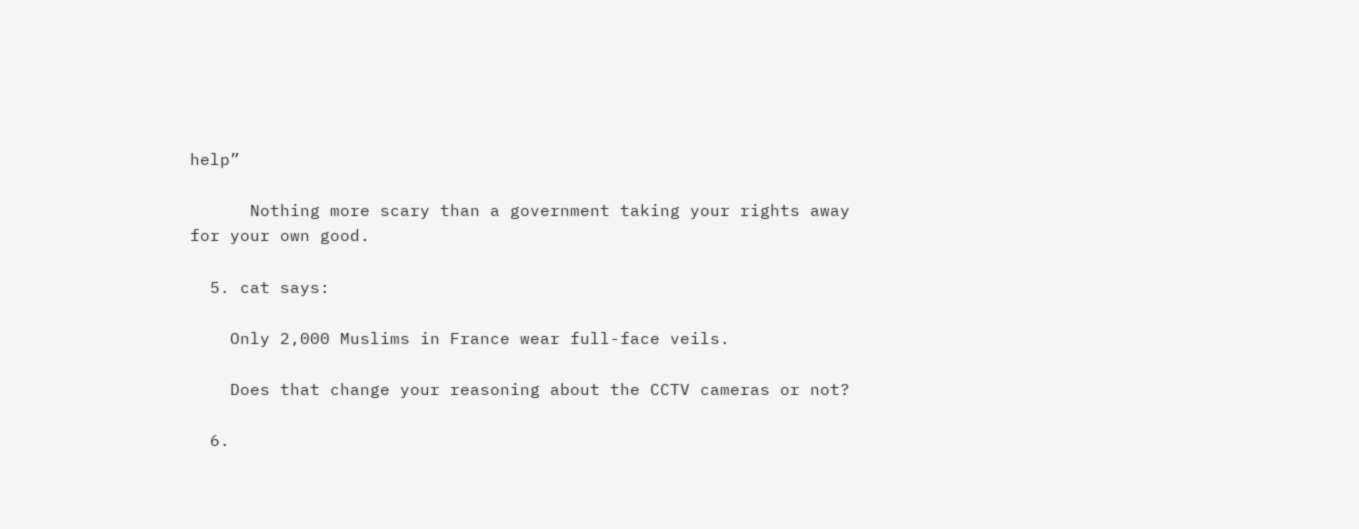help”

      Nothing more scary than a government taking your rights away for your own good.

  5. cat says:

    Only 2,000 Muslims in France wear full-face veils.

    Does that change your reasoning about the CCTV cameras or not?

  6.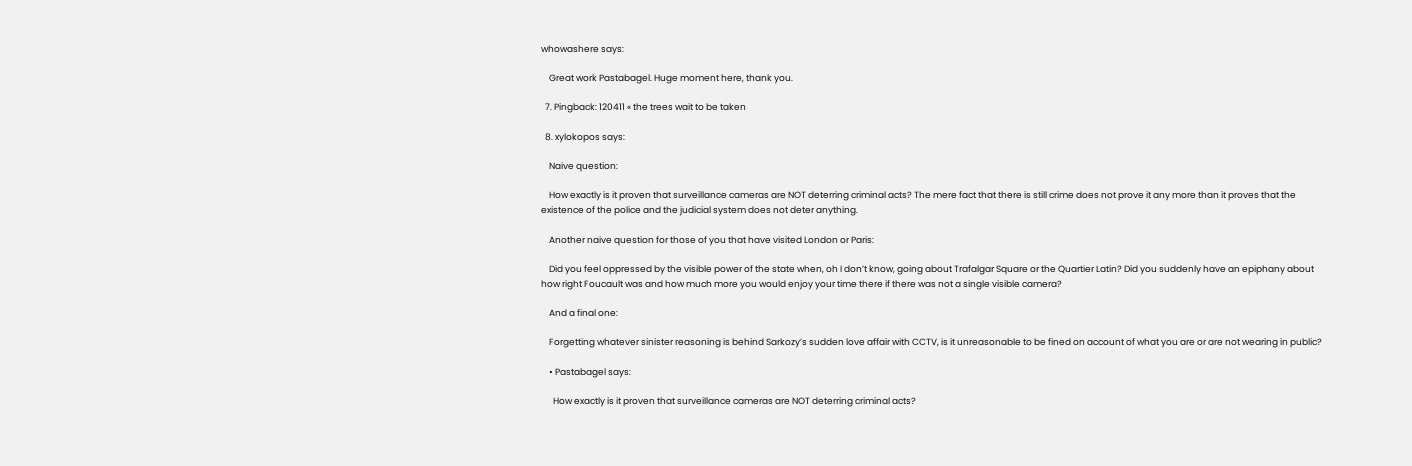whowashere says:

    Great work Pastabagel. Huge moment here, thank you.

  7. Pingback: 120411 « the trees wait to be taken

  8. xylokopos says:

    Naive question:

    How exactly is it proven that surveillance cameras are NOT deterring criminal acts? The mere fact that there is still crime does not prove it any more than it proves that the existence of the police and the judicial system does not deter anything.

    Another naive question for those of you that have visited London or Paris:

    Did you feel oppressed by the visible power of the state when, oh I don’t know, going about Trafalgar Square or the Quartier Latin? Did you suddenly have an epiphany about how right Foucault was and how much more you would enjoy your time there if there was not a single visible camera?

    And a final one:

    Forgetting whatever sinister reasoning is behind Sarkozy’s sudden love affair with CCTV, is it unreasonable to be fined on account of what you are or are not wearing in public?

    • Pastabagel says:

      How exactly is it proven that surveillance cameras are NOT deterring criminal acts?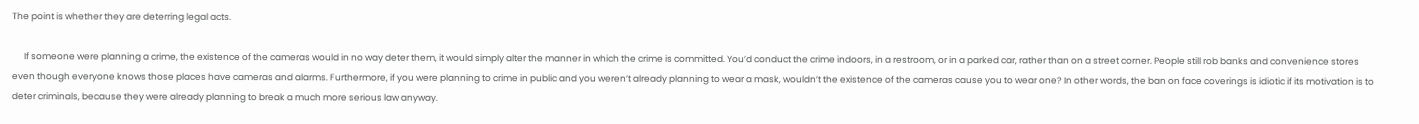The point is whether they are deterring legal acts.

      If someone were planning a crime, the existence of the cameras would in no way deter them, it would simply alter the manner in which the crime is committed. You’d conduct the crime indoors, in a restroom, or in a parked car, rather than on a street corner. People still rob banks and convenience stores even though everyone knows those places have cameras and alarms. Furthermore, if you were planning to crime in public and you weren’t already planning to wear a mask, wouldn’t the existence of the cameras cause you to wear one? In other words, the ban on face coverings is idiotic if its motivation is to deter criminals, because they were already planning to break a much more serious law anyway.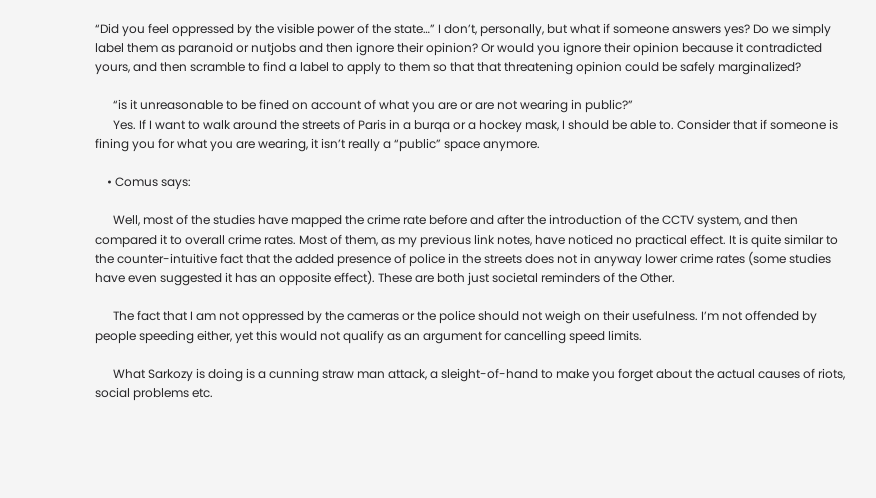“Did you feel oppressed by the visible power of the state…” I don’t, personally, but what if someone answers yes? Do we simply label them as paranoid or nutjobs and then ignore their opinion? Or would you ignore their opinion because it contradicted yours, and then scramble to find a label to apply to them so that that threatening opinion could be safely marginalized?

      “is it unreasonable to be fined on account of what you are or are not wearing in public?”
      Yes. If I want to walk around the streets of Paris in a burqa or a hockey mask, I should be able to. Consider that if someone is fining you for what you are wearing, it isn’t really a “public” space anymore.

    • Comus says:

      Well, most of the studies have mapped the crime rate before and after the introduction of the CCTV system, and then compared it to overall crime rates. Most of them, as my previous link notes, have noticed no practical effect. It is quite similar to the counter-intuitive fact that the added presence of police in the streets does not in anyway lower crime rates (some studies have even suggested it has an opposite effect). These are both just societal reminders of the Other.

      The fact that I am not oppressed by the cameras or the police should not weigh on their usefulness. I’m not offended by people speeding either, yet this would not qualify as an argument for cancelling speed limits.

      What Sarkozy is doing is a cunning straw man attack, a sleight-of-hand to make you forget about the actual causes of riots, social problems etc.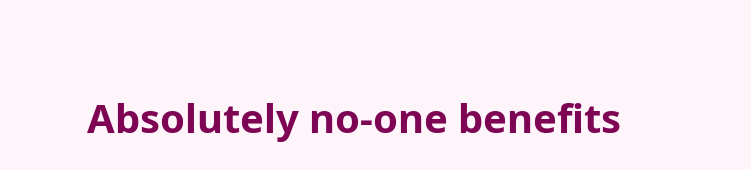Absolutely no-one benefits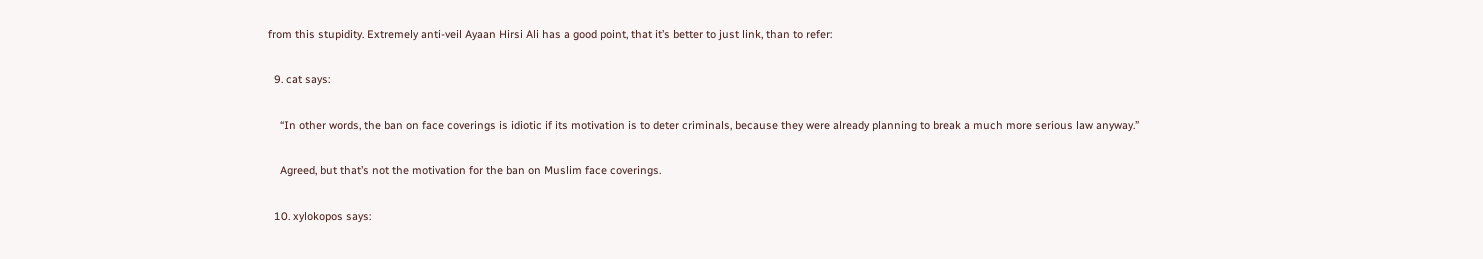from this stupidity. Extremely anti-veil Ayaan Hirsi Ali has a good point, that it’s better to just link, than to refer:

  9. cat says:

    “In other words, the ban on face coverings is idiotic if its motivation is to deter criminals, because they were already planning to break a much more serious law anyway.”

    Agreed, but that’s not the motivation for the ban on Muslim face coverings.

  10. xylokopos says: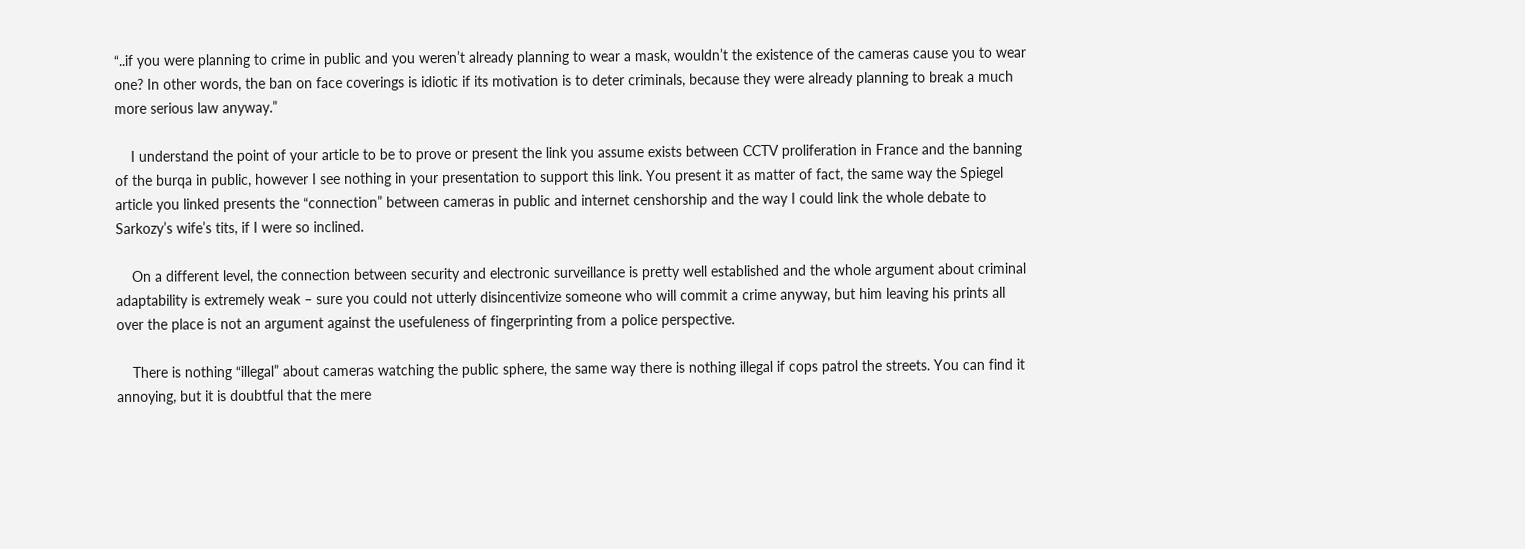“..if you were planning to crime in public and you weren’t already planning to wear a mask, wouldn’t the existence of the cameras cause you to wear one? In other words, the ban on face coverings is idiotic if its motivation is to deter criminals, because they were already planning to break a much more serious law anyway.”

    I understand the point of your article to be to prove or present the link you assume exists between CCTV proliferation in France and the banning of the burqa in public, however I see nothing in your presentation to support this link. You present it as matter of fact, the same way the Spiegel article you linked presents the “connection” between cameras in public and internet censhorship and the way I could link the whole debate to Sarkozy’s wife’s tits, if I were so inclined.

    On a different level, the connection between security and electronic surveillance is pretty well established and the whole argument about criminal adaptability is extremely weak – sure you could not utterly disincentivize someone who will commit a crime anyway, but him leaving his prints all over the place is not an argument against the usefuleness of fingerprinting from a police perspective.

    There is nothing “illegal” about cameras watching the public sphere, the same way there is nothing illegal if cops patrol the streets. You can find it annoying, but it is doubtful that the mere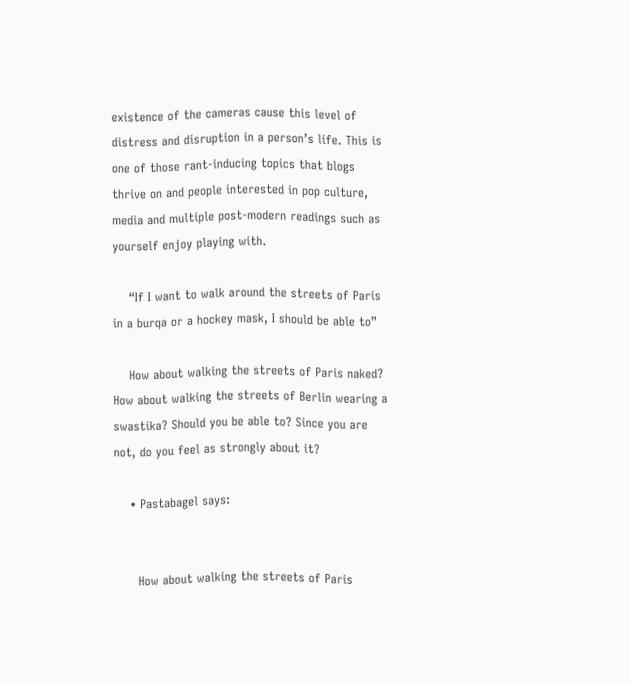existence of the cameras cause this level of distress and disruption in a person’s life. This is one of those rant-inducing topics that blogs thrive on and people interested in pop culture, media and multiple post-modern readings such as yourself enjoy playing with.

    “If I want to walk around the streets of Paris in a burqa or a hockey mask, I should be able to”

    How about walking the streets of Paris naked? How about walking the streets of Berlin wearing a swastika? Should you be able to? Since you are not, do you feel as strongly about it?

    • Pastabagel says:


      How about walking the streets of Paris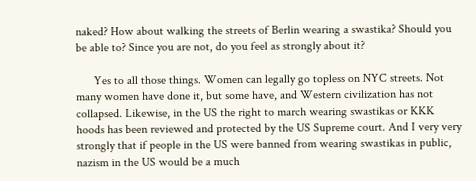naked? How about walking the streets of Berlin wearing a swastika? Should you be able to? Since you are not, do you feel as strongly about it?

      Yes to all those things. Women can legally go topless on NYC streets. Not many women have done it, but some have, and Western civilization has not collapsed. Likewise, in the US the right to march wearing swastikas or KKK hoods has been reviewed and protected by the US Supreme court. And I very very strongly that if people in the US were banned from wearing swastikas in public, nazism in the US would be a much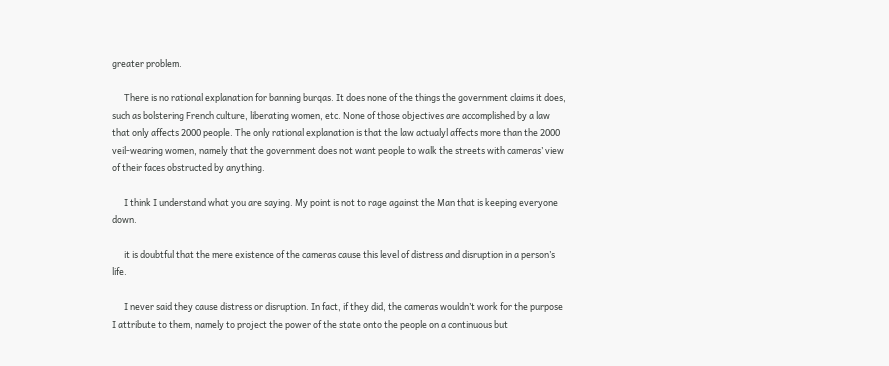greater problem.

      There is no rational explanation for banning burqas. It does none of the things the government claims it does, such as bolstering French culture, liberating women, etc. None of those objectives are accomplished by a law that only affects 2000 people. The only rational explanation is that the law actualyl affects more than the 2000 veil-wearing women, namely that the government does not want people to walk the streets with cameras’ view of their faces obstructed by anything.

      I think I understand what you are saying. My point is not to rage against the Man that is keeping everyone down.

      it is doubtful that the mere existence of the cameras cause this level of distress and disruption in a person’s life.

      I never said they cause distress or disruption. In fact, if they did, the cameras wouldn’t work for the purpose I attribute to them, namely to project the power of the state onto the people on a continuous but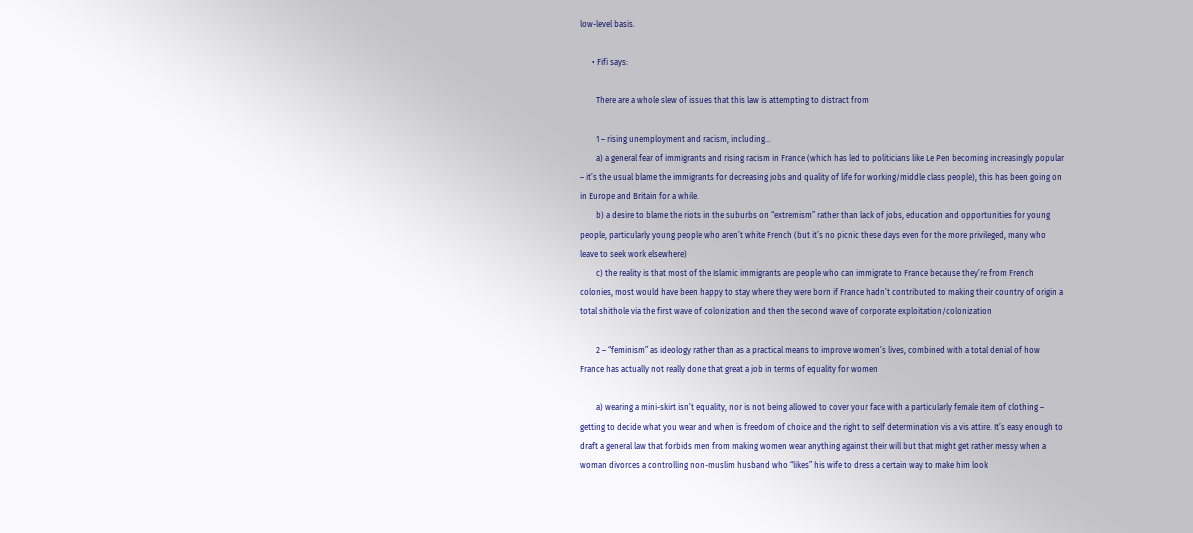low-level basis.

      • Fifi says:

        There are a whole slew of issues that this law is attempting to distract from

        1 – rising unemployment and racism, including…
        a) a general fear of immigrants and rising racism in France (which has led to politicians like Le Pen becoming increasingly popular – it’s the usual blame the immigrants for decreasing jobs and quality of life for working/middle class people), this has been going on in Europe and Britain for a while.
        b) a desire to blame the riots in the suburbs on “extremism” rather than lack of jobs, education and opportunities for young people, particularly young people who aren’t white French (but it’s no picnic these days even for the more privileged, many who leave to seek work elsewhere)
        c) the reality is that most of the Islamic immigrants are people who can immigrate to France because they’re from French colonies, most would have been happy to stay where they were born if France hadn’t contributed to making their country of origin a total shithole via the first wave of colonization and then the second wave of corporate exploitation/colonization

        2 – “feminism” as ideology rather than as a practical means to improve women’s lives, combined with a total denial of how France has actually not really done that great a job in terms of equality for women

        a) wearing a mini-skirt isn’t equality, nor is not being allowed to cover your face with a particularly female item of clothing – getting to decide what you wear and when is freedom of choice and the right to self determination vis a vis attire. It’s easy enough to draft a general law that forbids men from making women wear anything against their will but that might get rather messy when a woman divorces a controlling non-muslim husband who “likes” his wife to dress a certain way to make him look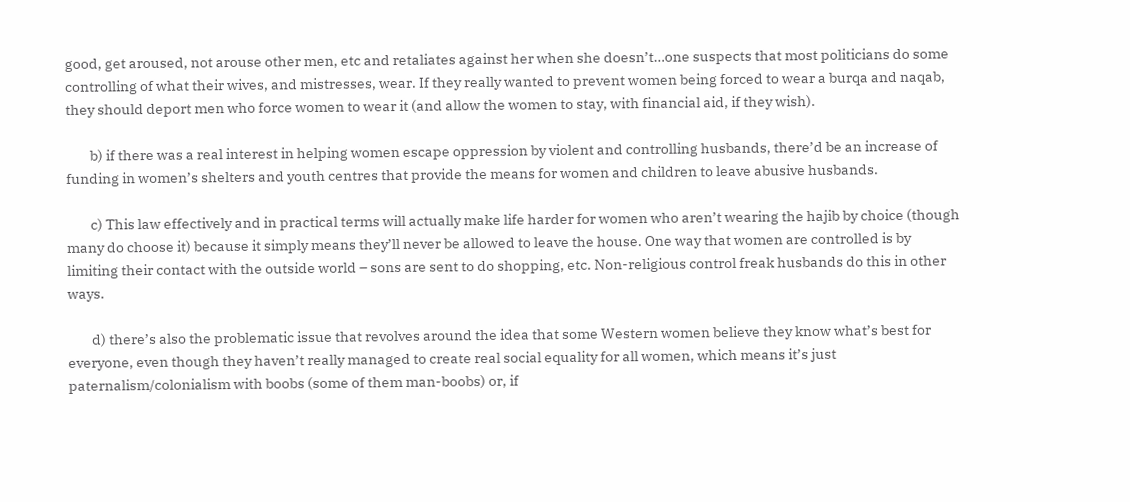good, get aroused, not arouse other men, etc and retaliates against her when she doesn’t…one suspects that most politicians do some controlling of what their wives, and mistresses, wear. If they really wanted to prevent women being forced to wear a burqa and naqab, they should deport men who force women to wear it (and allow the women to stay, with financial aid, if they wish).

        b) if there was a real interest in helping women escape oppression by violent and controlling husbands, there’d be an increase of funding in women’s shelters and youth centres that provide the means for women and children to leave abusive husbands.

        c) This law effectively and in practical terms will actually make life harder for women who aren’t wearing the hajib by choice (though many do choose it) because it simply means they’ll never be allowed to leave the house. One way that women are controlled is by limiting their contact with the outside world – sons are sent to do shopping, etc. Non-religious control freak husbands do this in other ways.

        d) there’s also the problematic issue that revolves around the idea that some Western women believe they know what’s best for everyone, even though they haven’t really managed to create real social equality for all women, which means it’s just paternalism/colonialism with boobs (some of them man-boobs) or, if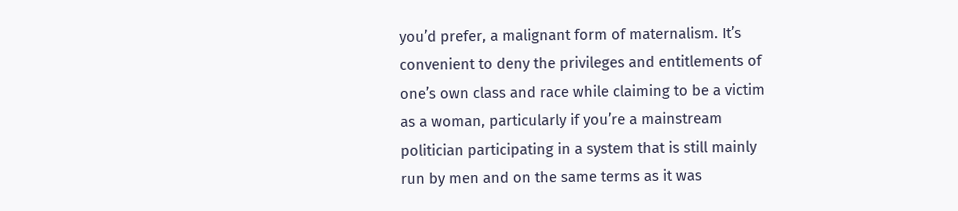you’d prefer, a malignant form of maternalism. It’s convenient to deny the privileges and entitlements of one’s own class and race while claiming to be a victim as a woman, particularly if you’re a mainstream politician participating in a system that is still mainly run by men and on the same terms as it was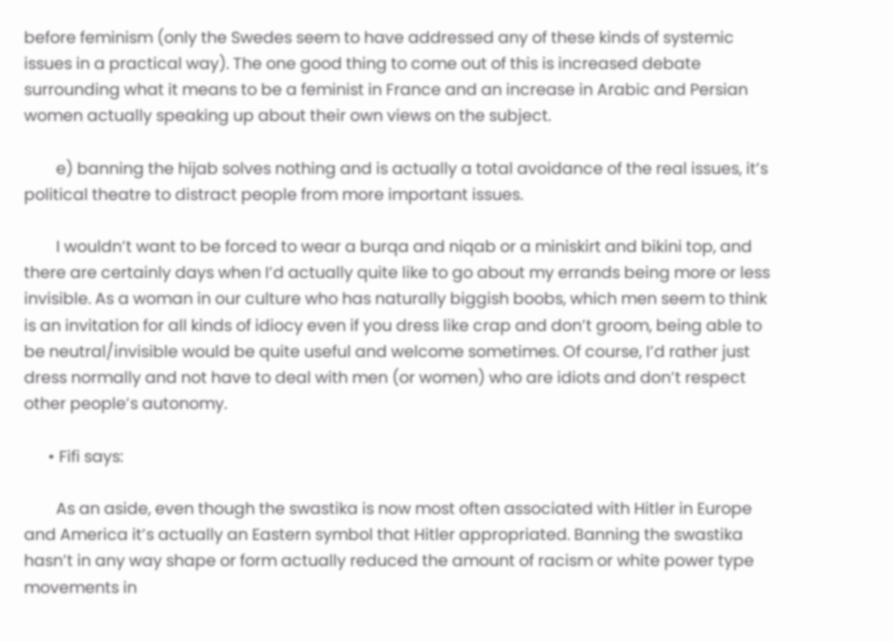before feminism (only the Swedes seem to have addressed any of these kinds of systemic issues in a practical way). The one good thing to come out of this is increased debate surrounding what it means to be a feminist in France and an increase in Arabic and Persian women actually speaking up about their own views on the subject.

        e) banning the hijab solves nothing and is actually a total avoidance of the real issues, it’s political theatre to distract people from more important issues.

        I wouldn’t want to be forced to wear a burqa and niqab or a miniskirt and bikini top, and there are certainly days when I’d actually quite like to go about my errands being more or less invisible. As a woman in our culture who has naturally biggish boobs, which men seem to think is an invitation for all kinds of idiocy even if you dress like crap and don’t groom, being able to be neutral/invisible would be quite useful and welcome sometimes. Of course, I’d rather just dress normally and not have to deal with men (or women) who are idiots and don’t respect other people’s autonomy.

      • Fifi says:

        As an aside, even though the swastika is now most often associated with Hitler in Europe and America it’s actually an Eastern symbol that Hitler appropriated. Banning the swastika hasn’t in any way shape or form actually reduced the amount of racism or white power type movements in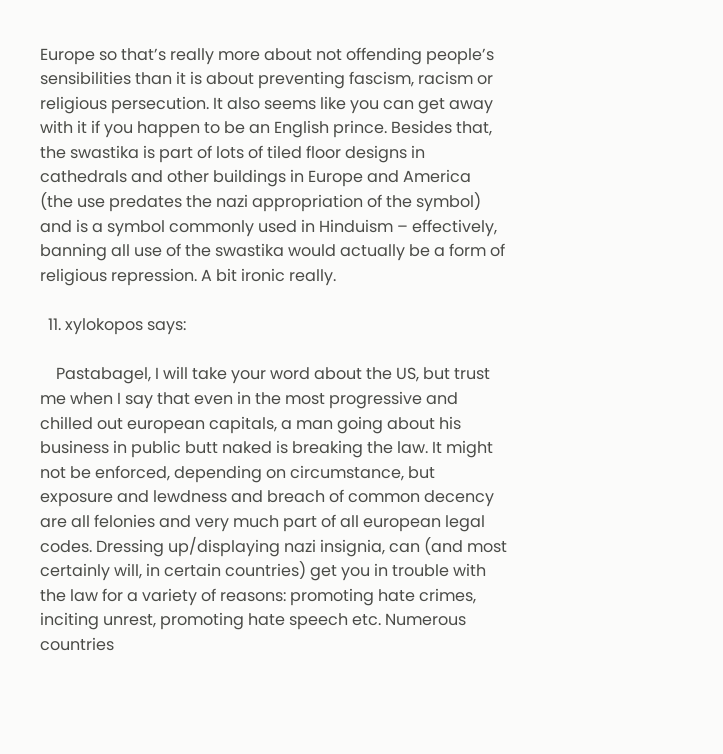Europe so that’s really more about not offending people’s sensibilities than it is about preventing fascism, racism or religious persecution. It also seems like you can get away with it if you happen to be an English prince. Besides that, the swastika is part of lots of tiled floor designs in cathedrals and other buildings in Europe and America (the use predates the nazi appropriation of the symbol) and is a symbol commonly used in Hinduism – effectively, banning all use of the swastika would actually be a form of religious repression. A bit ironic really.

  11. xylokopos says:

    Pastabagel, I will take your word about the US, but trust me when I say that even in the most progressive and chilled out european capitals, a man going about his business in public butt naked is breaking the law. It might not be enforced, depending on circumstance, but exposure and lewdness and breach of common decency are all felonies and very much part of all european legal codes. Dressing up/displaying nazi insignia, can (and most certainly will, in certain countries) get you in trouble with the law for a variety of reasons: promoting hate crimes, inciting unrest, promoting hate speech etc. Numerous countries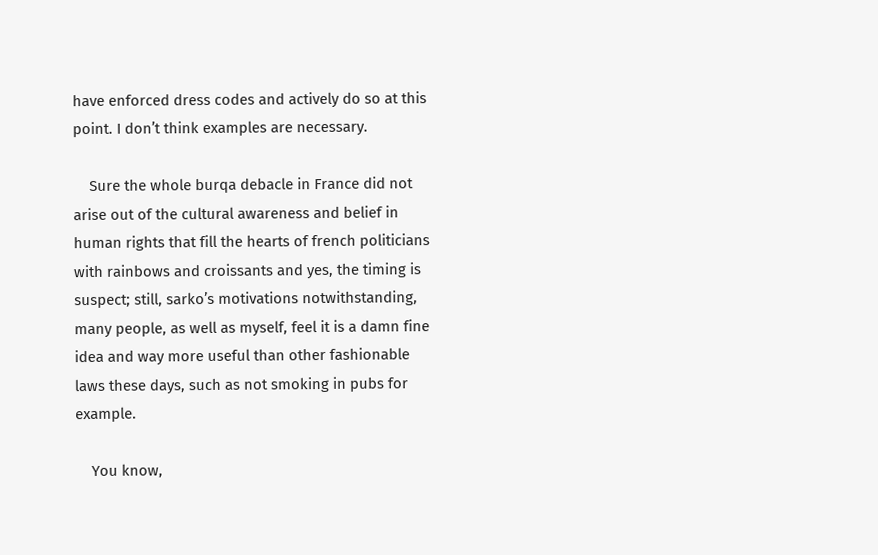have enforced dress codes and actively do so at this point. I don’t think examples are necessary.

    Sure the whole burqa debacle in France did not arise out of the cultural awareness and belief in human rights that fill the hearts of french politicians with rainbows and croissants and yes, the timing is suspect; still, sarko’s motivations notwithstanding, many people, as well as myself, feel it is a damn fine idea and way more useful than other fashionable laws these days, such as not smoking in pubs for example.

    You know,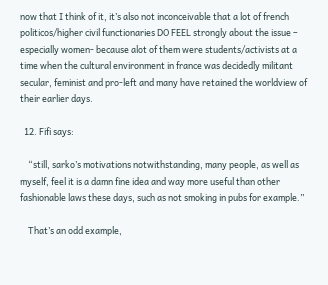now that I think of it, it’s also not inconceivable that a lot of french politicos/higher civil functionaries DO FEEL strongly about the issue – especially women- because alot of them were students/activists at a time when the cultural environment in france was decidedly militant secular, feminist and pro-left and many have retained the worldview of their earlier days.

  12. Fifi says:

    “still, sarko’s motivations notwithstanding, many people, as well as myself, feel it is a damn fine idea and way more useful than other fashionable laws these days, such as not smoking in pubs for example.”

    That’s an odd example,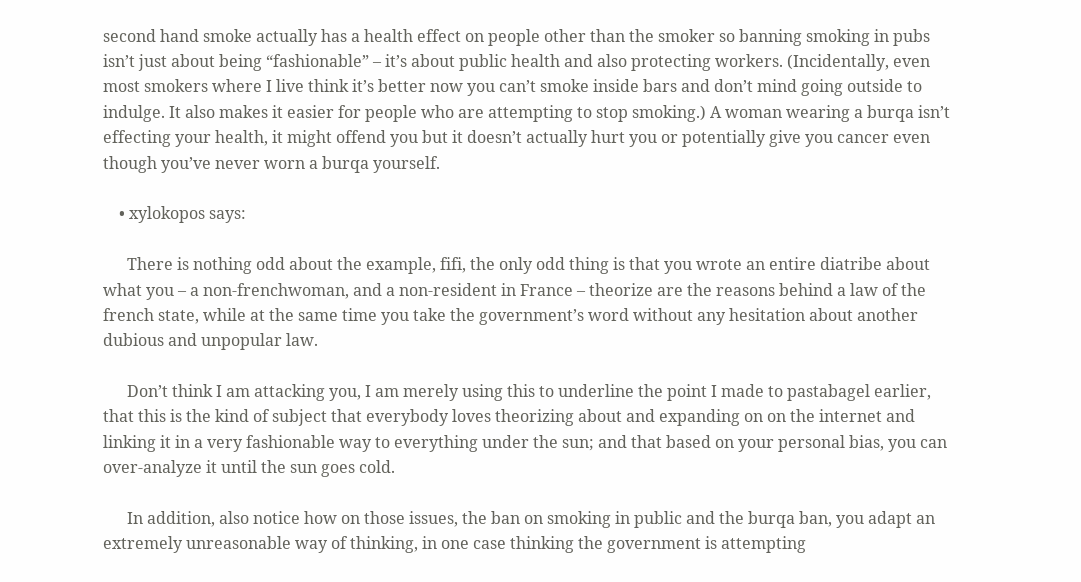second hand smoke actually has a health effect on people other than the smoker so banning smoking in pubs isn’t just about being “fashionable” – it’s about public health and also protecting workers. (Incidentally, even most smokers where I live think it’s better now you can’t smoke inside bars and don’t mind going outside to indulge. It also makes it easier for people who are attempting to stop smoking.) A woman wearing a burqa isn’t effecting your health, it might offend you but it doesn’t actually hurt you or potentially give you cancer even though you’ve never worn a burqa yourself.

    • xylokopos says:

      There is nothing odd about the example, fifi, the only odd thing is that you wrote an entire diatribe about what you – a non-frenchwoman, and a non-resident in France – theorize are the reasons behind a law of the french state, while at the same time you take the government’s word without any hesitation about another dubious and unpopular law.

      Don’t think I am attacking you, I am merely using this to underline the point I made to pastabagel earlier, that this is the kind of subject that everybody loves theorizing about and expanding on on the internet and linking it in a very fashionable way to everything under the sun; and that based on your personal bias, you can over-analyze it until the sun goes cold.

      In addition, also notice how on those issues, the ban on smoking in public and the burqa ban, you adapt an extremely unreasonable way of thinking, in one case thinking the government is attempting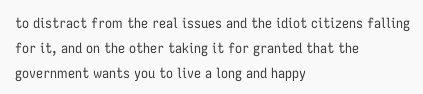to distract from the real issues and the idiot citizens falling for it, and on the other taking it for granted that the government wants you to live a long and happy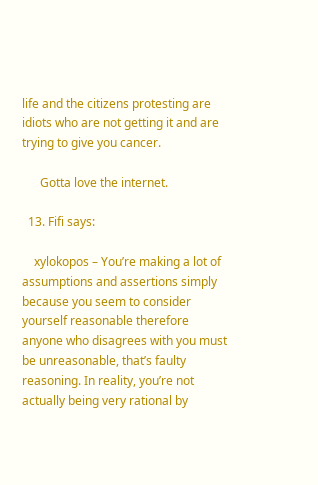life and the citizens protesting are idiots who are not getting it and are trying to give you cancer.

      Gotta love the internet.

  13. Fifi says:

    xylokopos – You’re making a lot of assumptions and assertions simply because you seem to consider yourself reasonable therefore anyone who disagrees with you must be unreasonable, that’s faulty reasoning. In reality, you’re not actually being very rational by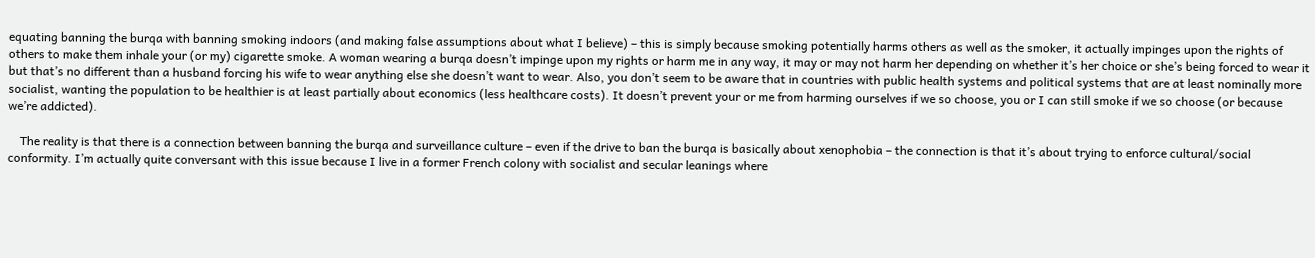equating banning the burqa with banning smoking indoors (and making false assumptions about what I believe) – this is simply because smoking potentially harms others as well as the smoker, it actually impinges upon the rights of others to make them inhale your (or my) cigarette smoke. A woman wearing a burqa doesn’t impinge upon my rights or harm me in any way, it may or may not harm her depending on whether it’s her choice or she’s being forced to wear it but that’s no different than a husband forcing his wife to wear anything else she doesn’t want to wear. Also, you don’t seem to be aware that in countries with public health systems and political systems that are at least nominally more socialist, wanting the population to be healthier is at least partially about economics (less healthcare costs). It doesn’t prevent your or me from harming ourselves if we so choose, you or I can still smoke if we so choose (or because we’re addicted).

    The reality is that there is a connection between banning the burqa and surveillance culture – even if the drive to ban the burqa is basically about xenophobia – the connection is that it’s about trying to enforce cultural/social conformity. I’m actually quite conversant with this issue because I live in a former French colony with socialist and secular leanings where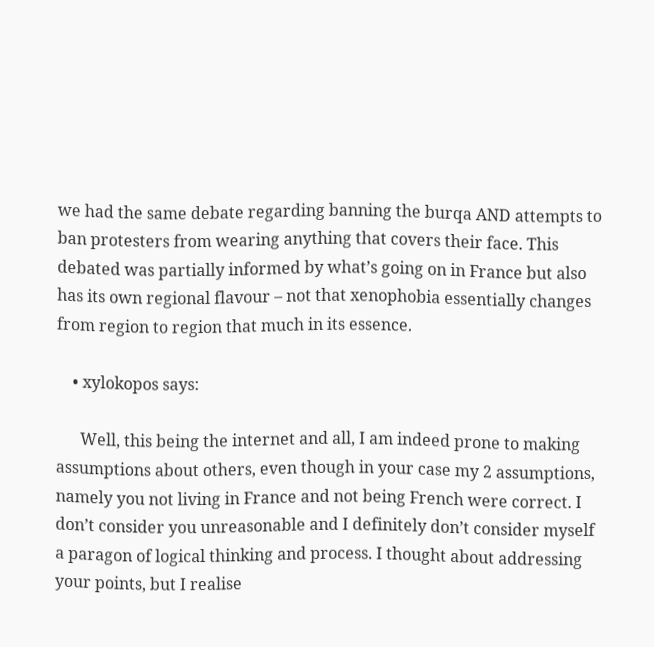we had the same debate regarding banning the burqa AND attempts to ban protesters from wearing anything that covers their face. This debated was partially informed by what’s going on in France but also has its own regional flavour – not that xenophobia essentially changes from region to region that much in its essence.

    • xylokopos says:

      Well, this being the internet and all, I am indeed prone to making assumptions about others, even though in your case my 2 assumptions, namely you not living in France and not being French were correct. I don’t consider you unreasonable and I definitely don’t consider myself a paragon of logical thinking and process. I thought about addressing your points, but I realise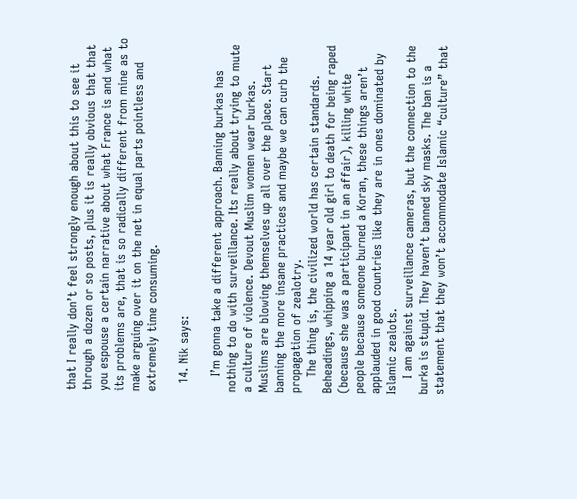that I really don’t feel strongly enough about this to see it through a dozen or so posts, plus it is really obvious that that you espouse a certain narrative about what France is and what its problems are, that is so radically different from mine as to make arguing over it on the net in equal parts pointless and extremely time consuming.

  14. Nik says:

    I’m gonna take a different approach. Banning burkas has nothing to do with surveillance. Its really about trying to mute a culture of violence. Devout Muslim women wear burkas. Muslims are blowing themselves up all over the place. Start banning the more insane practices and maybe we can curb the propagation of zealotry.
    The thing is, the civilized world has certain standards. Beheadings, whipping a 14 year old girl to death for being raped (because she was a participant in an affair), killing white people because someone burned a Koran, these things aren’t applauded in good countries like they are in ones dominated by Islamic zealots.
    I am against surveillance cameras, but the connection to the burka is stupid. They haven’t banned sky masks. The ban is a statement that they won’t accommodate Islamic “culture” that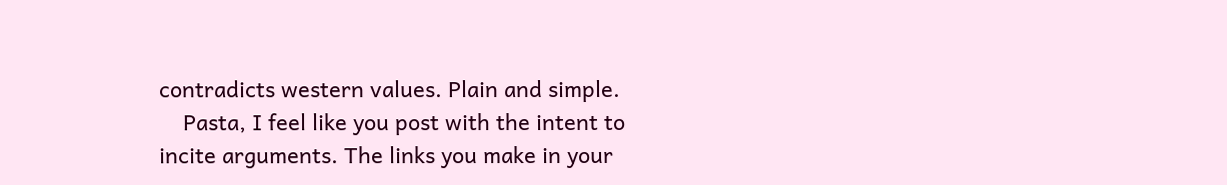contradicts western values. Plain and simple.
    Pasta, I feel like you post with the intent to incite arguments. The links you make in your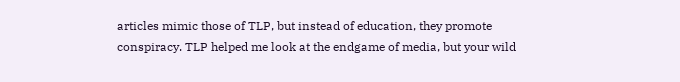articles mimic those of TLP, but instead of education, they promote conspiracy. TLP helped me look at the endgame of media, but your wild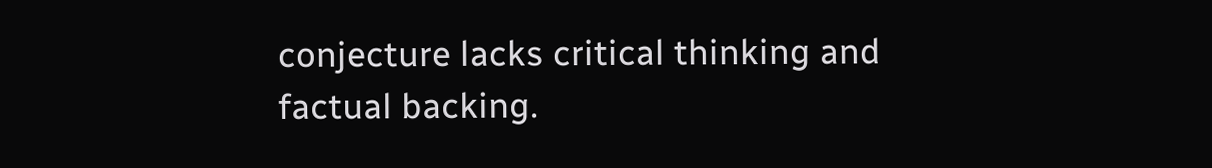conjecture lacks critical thinking and factual backing.